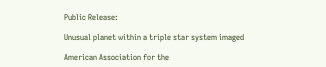Public Release:

Unusual planet within a triple star system imaged

American Association for the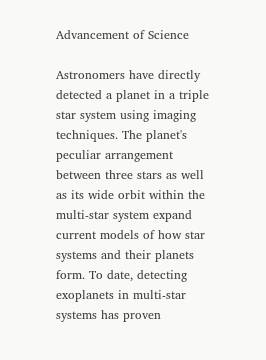Advancement of Science

Astronomers have directly detected a planet in a triple star system using imaging techniques. The planet's peculiar arrangement between three stars as well as its wide orbit within the multi-star system expand current models of how star systems and their planets form. To date, detecting exoplanets in multi-star systems has proven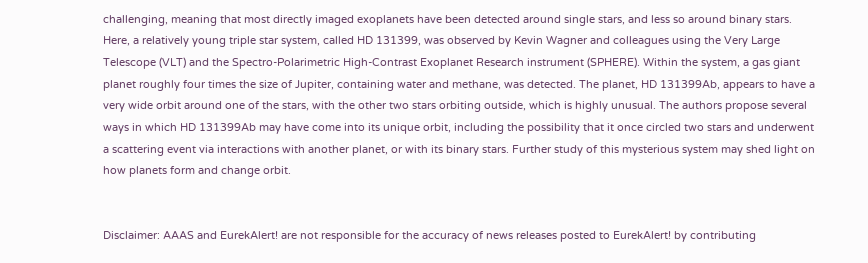challenging, meaning that most directly imaged exoplanets have been detected around single stars, and less so around binary stars. Here, a relatively young triple star system, called HD 131399, was observed by Kevin Wagner and colleagues using the Very Large Telescope (VLT) and the Spectro-Polarimetric High-Contrast Exoplanet Research instrument (SPHERE). Within the system, a gas giant planet roughly four times the size of Jupiter, containing water and methane, was detected. The planet, HD 131399Ab, appears to have a very wide orbit around one of the stars, with the other two stars orbiting outside, which is highly unusual. The authors propose several ways in which HD 131399Ab may have come into its unique orbit, including the possibility that it once circled two stars and underwent a scattering event via interactions with another planet, or with its binary stars. Further study of this mysterious system may shed light on how planets form and change orbit.


Disclaimer: AAAS and EurekAlert! are not responsible for the accuracy of news releases posted to EurekAlert! by contributing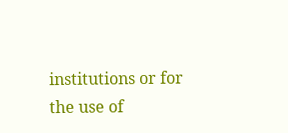institutions or for the use of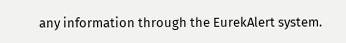any information through the EurekAlert system.